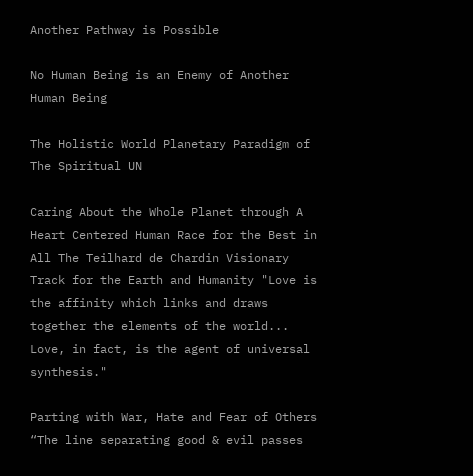Another Pathway is Possible

No Human Being is an Enemy of Another Human Being

The Holistic World Planetary Paradigm of The Spiritual UN

Caring About the Whole Planet through A Heart Centered Human Race for the Best in All The Teilhard de Chardin Visionary Track for the Earth and Humanity "Love is the affinity which links and draws together the elements of the world... Love, in fact, is the agent of universal synthesis."

Parting with War, Hate and Fear of Others  “The line separating good & evil passes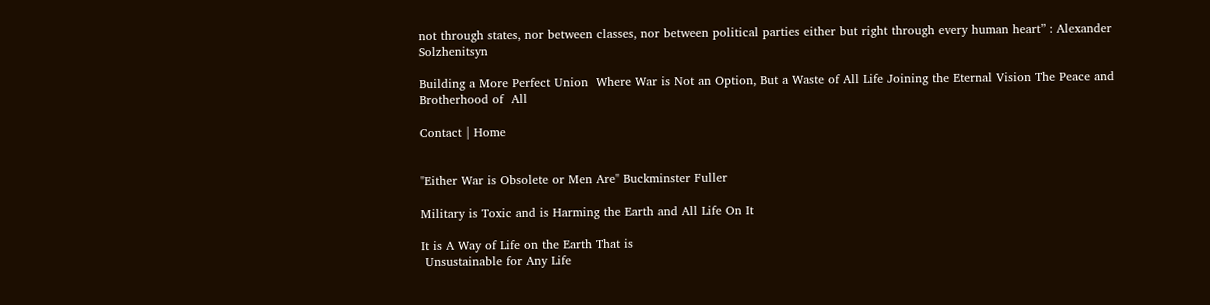not through states, nor between classes, nor between political parties either but right through every human heart” : Alexander Solzhenitsyn

Building a More Perfect Union  Where War is Not an Option, But a Waste of All Life Joining the Eternal Vision The Peace and Brotherhood of  All

Contact | Home


"Either War is Obsolete or Men Are" Buckminster Fuller

Military is Toxic and is Harming the Earth and All Life On It

It is A Way of Life on the Earth That is
 Unsustainable for Any Life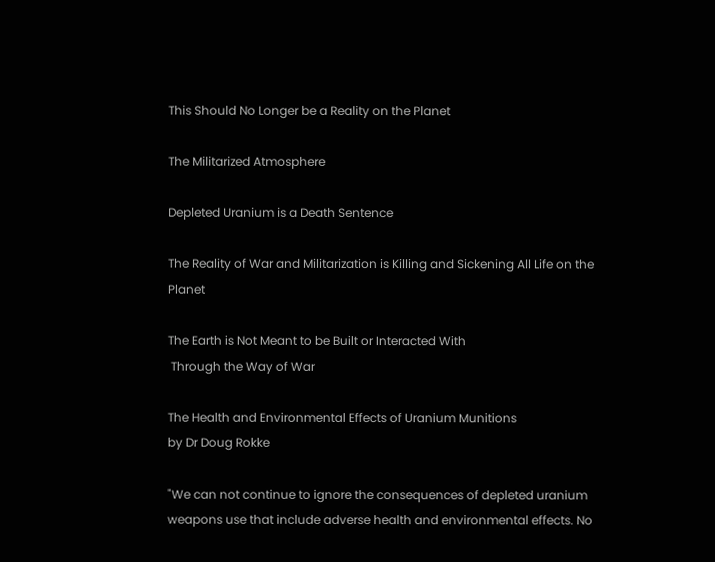This Should No Longer be a Reality on the Planet

The Militarized Atmosphere

Depleted Uranium is a Death Sentence

The Reality of War and Militarization is Killing and Sickening All Life on the Planet

The Earth is Not Meant to be Built or Interacted With
 Through the Way of War

The Health and Environmental Effects of Uranium Munitions
by Dr Doug Rokke

"We can not continue to ignore the consequences of depleted uranium weapons use that include adverse health and environmental effects. No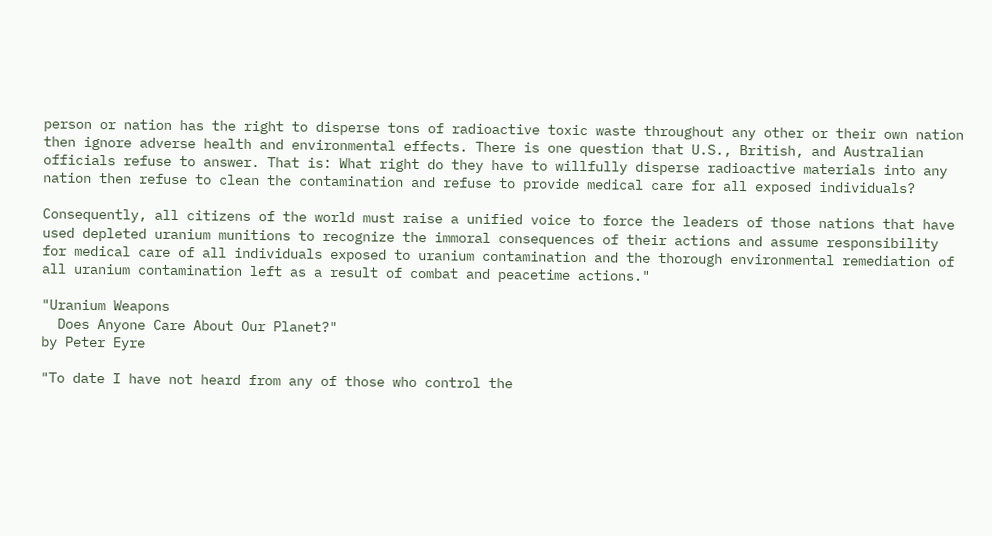person or nation has the right to disperse tons of radioactive toxic waste throughout any other or their own nation then ignore adverse health and environmental effects. There is one question that U.S., British, and Australian officials refuse to answer. That is: What right do they have to willfully disperse radioactive materials into any nation then refuse to clean the contamination and refuse to provide medical care for all exposed individuals?

Consequently, all citizens of the world must raise a unified voice to force the leaders of those nations that have used depleted uranium munitions to recognize the immoral consequences of their actions and assume responsibility for medical care of all individuals exposed to uranium contamination and the thorough environmental remediation of all uranium contamination left as a result of combat and peacetime actions."

"Uranium Weapons
  Does Anyone Care About Our Planet?"
by Peter Eyre

"To date I have not heard from any of those who control the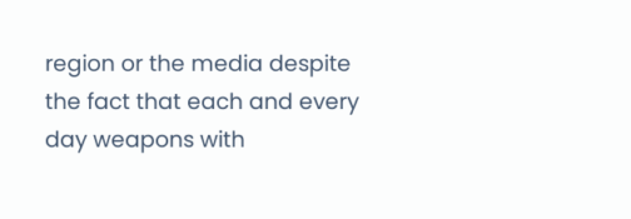region or the media despite the fact that each and every day weapons with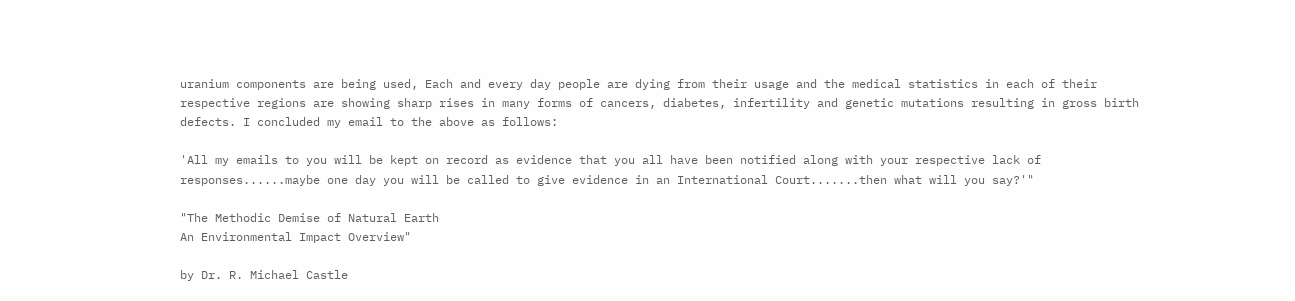uranium components are being used, Each and every day people are dying from their usage and the medical statistics in each of their respective regions are showing sharp rises in many forms of cancers, diabetes, infertility and genetic mutations resulting in gross birth defects. I concluded my email to the above as follows:

'All my emails to you will be kept on record as evidence that you all have been notified along with your respective lack of responses......maybe one day you will be called to give evidence in an International Court.......then what will you say?'"

"The Methodic Demise of Natural Earth
An Environmental Impact Overview"

by Dr. R. Michael Castle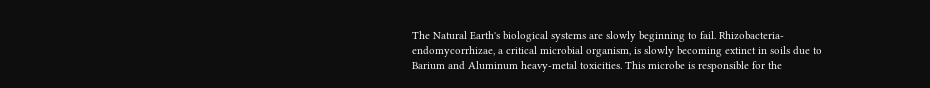The Natural Earth's biological systems are slowly beginning to fail. Rhizobacteria-endomycorrhizae, a critical microbial organism, is slowly becoming extinct in soils due to Barium and Aluminum heavy-metal toxicities. This microbe is responsible for the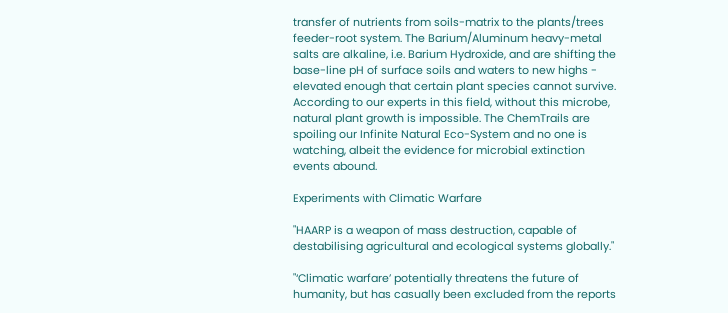transfer of nutrients from soils-matrix to the plants/trees feeder-root system. The Barium/Aluminum heavy-metal salts are alkaline, i.e. Barium Hydroxide, and are shifting the base-line pH of surface soils and waters to new highs - elevated enough that certain plant species cannot survive. According to our experts in this field, without this microbe, natural plant growth is impossible. The ChemTrails are spoiling our Infinite Natural Eco-System and no one is watching, albeit the evidence for microbial extinction events abound.

Experiments with Climatic Warfare

"HAARP is a weapon of mass destruction, capable of destabilising agricultural and ecological systems globally."

"‘Climatic warfare’ potentially threatens the future of humanity, but has casually been excluded from the reports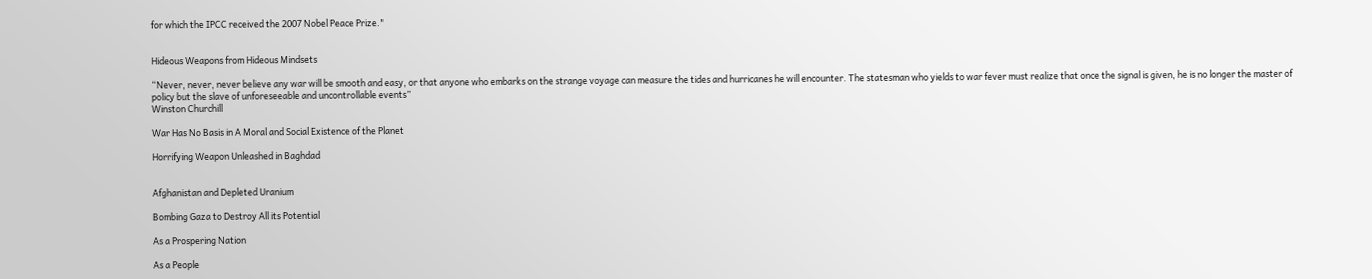for which the IPCC received the 2007 Nobel Peace Prize."


Hideous Weapons from Hideous Mindsets

“Never, never, never believe any war will be smooth and easy, or that anyone who embarks on the strange voyage can measure the tides and hurricanes he will encounter. The statesman who yields to war fever must realize that once the signal is given, he is no longer the master of policy but the slave of unforeseeable and uncontrollable events”
Winston Churchill

War Has No Basis in A Moral and Social Existence of the Planet

Horrifying Weapon Unleashed in Baghdad


Afghanistan and Depleted Uranium

Bombing Gaza to Destroy All its Potential

As a Prospering Nation

As a People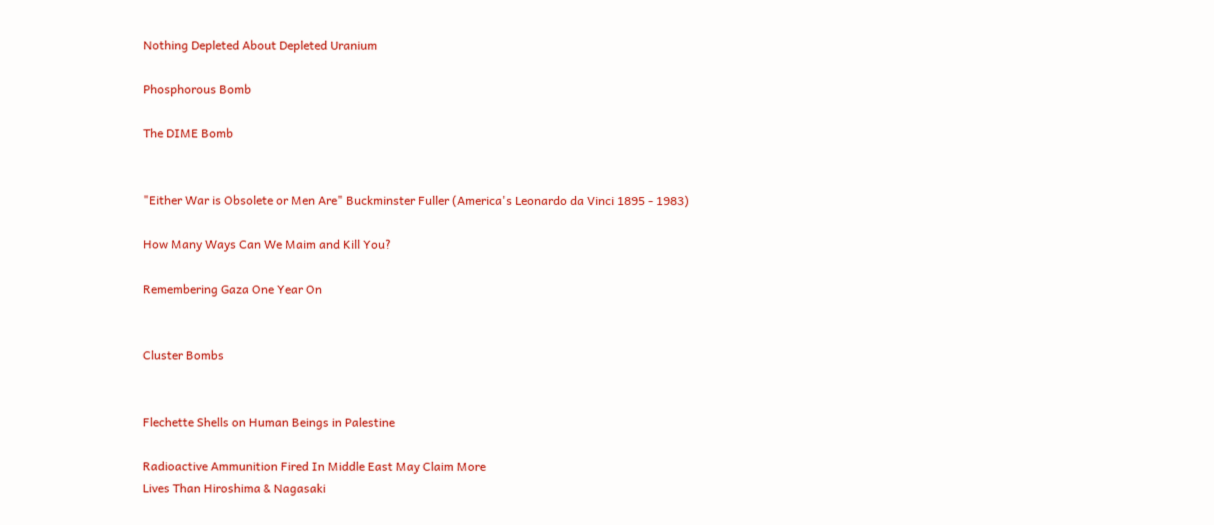Nothing Depleted About Depleted Uranium

Phosphorous Bomb

The DIME Bomb


"Either War is Obsolete or Men Are" Buckminster Fuller (America's Leonardo da Vinci 1895 - 1983)

How Many Ways Can We Maim and Kill You?

Remembering Gaza One Year On


Cluster Bombs


Flechette Shells on Human Beings in Palestine

Radioactive Ammunition Fired In Middle East May Claim More
Lives Than Hiroshima & Nagasaki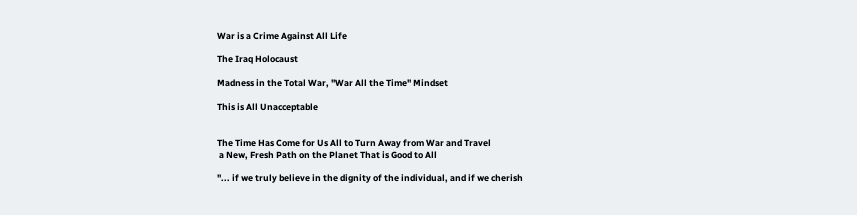War is a Crime Against All Life

The Iraq Holocaust

Madness in the Total War, "War All the Time" Mindset

This is All Unacceptable


The Time Has Come for Us All to Turn Away from War and Travel
 a New, Fresh Path on the Planet That is Good to All

"... if we truly believe in the dignity of the individual, and if we cherish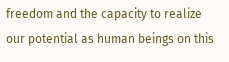freedom and the capacity to realize our potential as human beings on this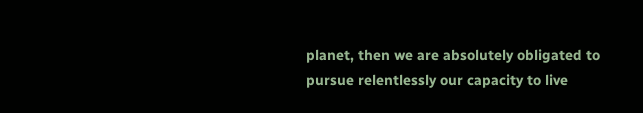planet, then we are absolutely obligated to pursue relentlessly our capacity to live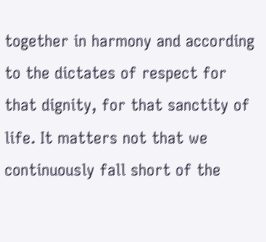together in harmony and according to the dictates of respect for that dignity, for that sanctity of life. It matters not that we continuously fall short of the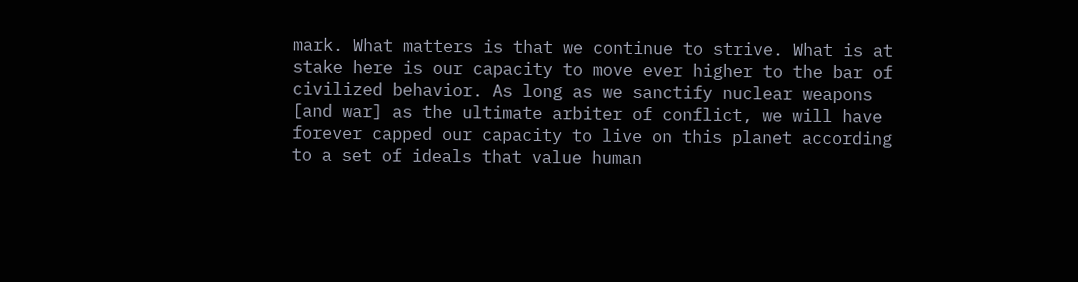mark. What matters is that we continue to strive. What is at stake here is our capacity to move ever higher to the bar of civilized behavior. As long as we sanctify nuclear weapons [and war] as the ultimate arbiter of conflict, we will have forever capped our capacity to live on this planet according to a set of ideals that value human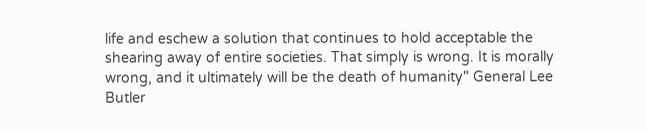life and eschew a solution that continues to hold acceptable the shearing away of entire societies. That simply is wrong. It is morally wrong, and it ultimately will be the death of humanity" General Lee Butler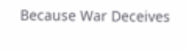Because War Deceives